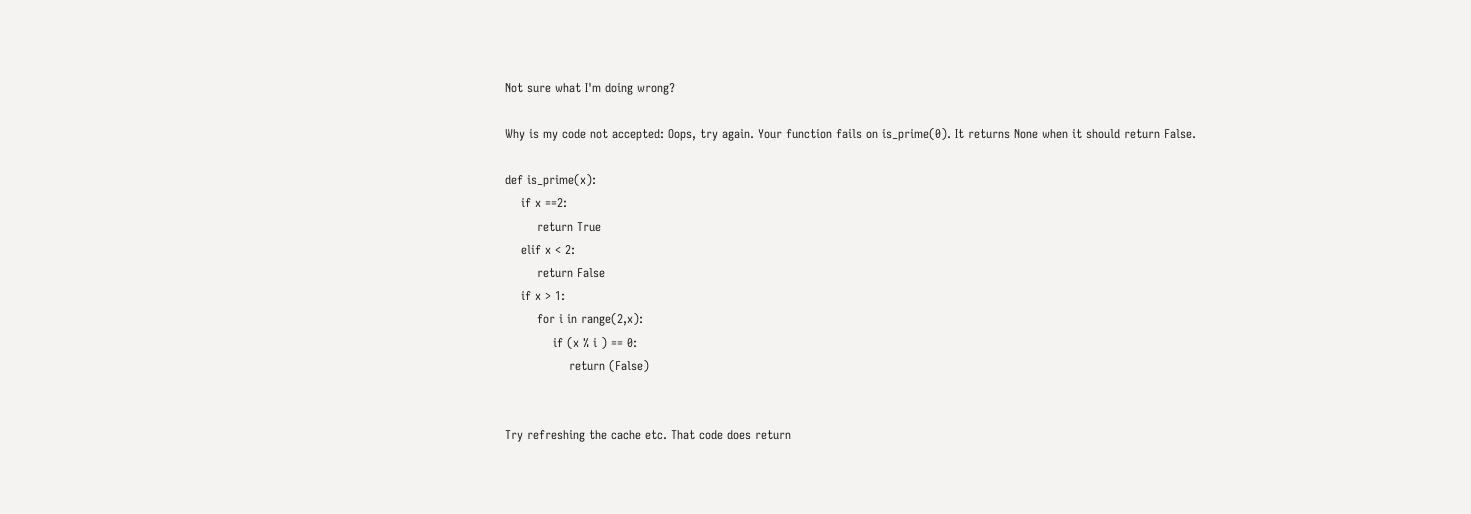Not sure what I'm doing wrong?

Why is my code not accepted: Oops, try again. Your function fails on is_prime(0). It returns None when it should return False.

def is_prime(x):
    if x ==2:
        return True
    elif x < 2:
        return False
    if x > 1:
        for i in range(2,x):
            if (x % i ) == 0:
                return (False)


Try refreshing the cache etc. That code does return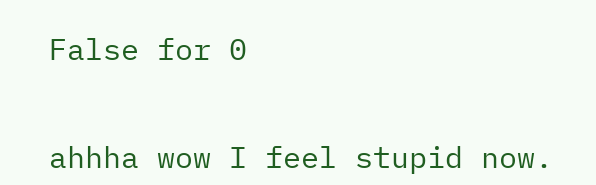False for 0


ahhha wow I feel stupid now.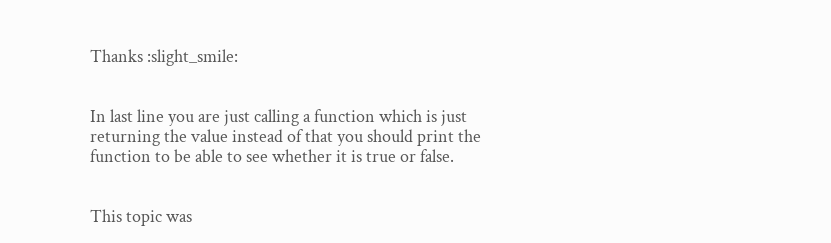Thanks :slight_smile:


In last line you are just calling a function which is just returning the value instead of that you should print the function to be able to see whether it is true or false.


This topic was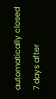automatically closed 7 days after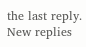the last reply. New replies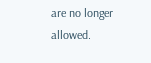are no longer allowed.